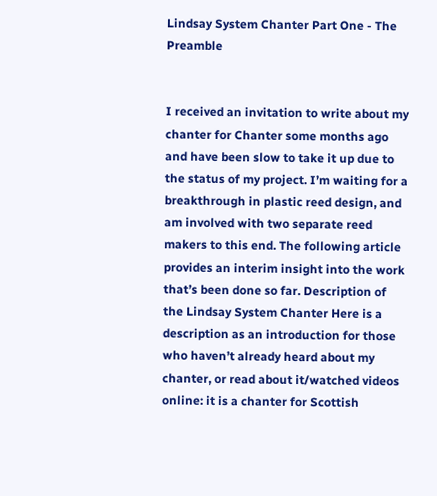Lindsay System Chanter Part One - The Preamble


I received an invitation to write about my chanter for Chanter some months ago and have been slow to take it up due to the status of my project. I’m waiting for a breakthrough in plastic reed design, and am involved with two separate reed makers to this end. The following article provides an interim insight into the work that’s been done so far. Description of the Lindsay System Chanter Here is a description as an introduction for those who haven’t already heard about my chanter, or read about it/watched videos online: it is a chanter for Scottish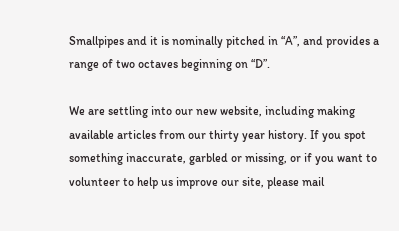Smallpipes and it is nominally pitched in “A”, and provides a range of two octaves beginning on “D”.

We are settling into our new website, including making available articles from our thirty year history. If you spot something inaccurate, garbled or missing, or if you want to volunteer to help us improve our site, please mail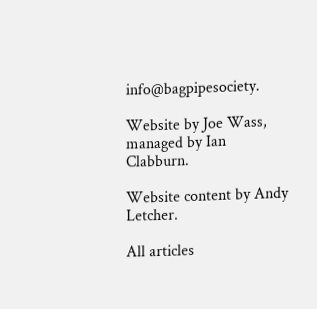info@bagpipesociety.

Website by Joe Wass, managed by Ian Clabburn.

Website content by Andy Letcher.

All articles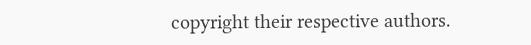copyright their respective authors.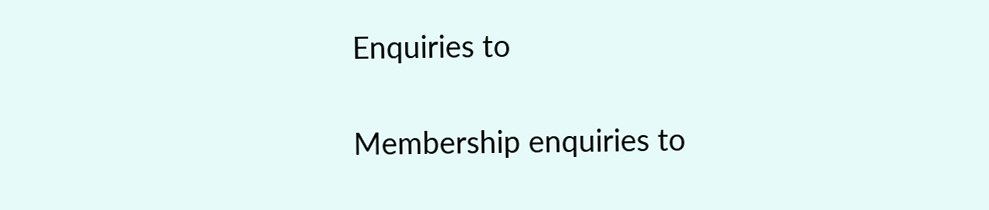Enquiries to

Membership enquiries to